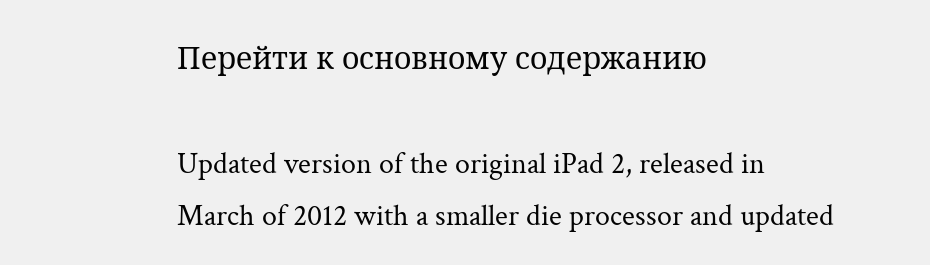Перейти к основному содержанию

Updated version of the original iPad 2, released in March of 2012 with a smaller die processor and updated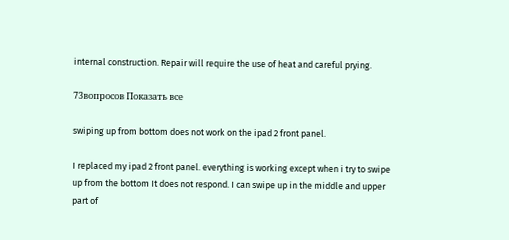internal construction. Repair will require the use of heat and careful prying.

73вопросов Показать все

swiping up from bottom does not work on the ipad 2 front panel.

I replaced my ipad 2 front panel. everything is working except when i try to swipe up from the bottom It does not respond. I can swipe up in the middle and upper part of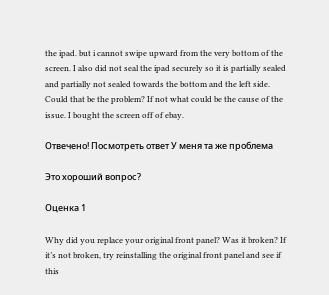the ipad. but i cannot swipe upward from the very bottom of the screen. I also did not seal the ipad securely so it is partially sealed and partially not sealed towards the bottom and the left side. Could that be the problem? If not what could be the cause of the issue. I bought the screen off of ebay.

Отвечено! Посмотреть ответ У меня та же проблема

Это хороший вопрос?

Оценка 1

Why did you replace your original front panel? Was it broken? If it’s not broken, try reinstalling the original front panel and see if this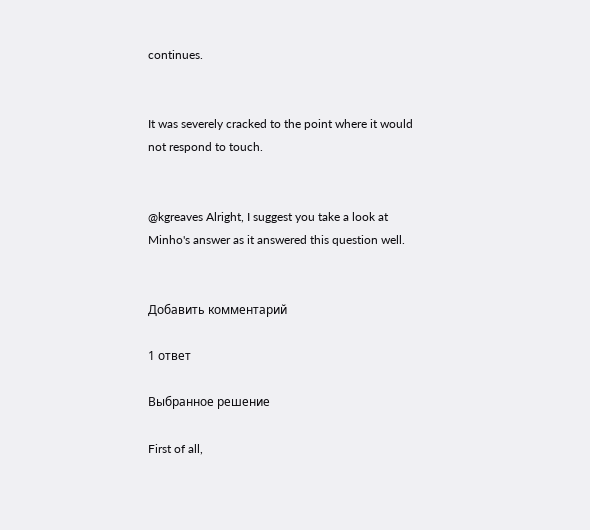continues.


It was severely cracked to the point where it would not respond to touch.


@kgreaves Alright, I suggest you take a look at Minho's answer as it answered this question well.


Добавить комментарий

1 ответ

Выбранное решение

First of all,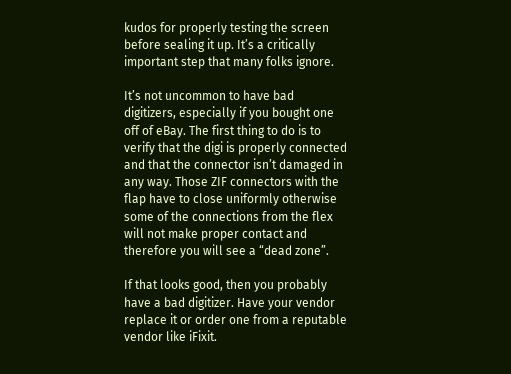kudos for properly testing the screen before sealing it up. It’s a critically important step that many folks ignore.

It’s not uncommon to have bad digitizers, especially if you bought one off of eBay. The first thing to do is to verify that the digi is properly connected and that the connector isn’t damaged in any way. Those ZIF connectors with the flap have to close uniformly otherwise some of the connections from the flex will not make proper contact and therefore you will see a “dead zone”.

If that looks good, then you probably have a bad digitizer. Have your vendor replace it or order one from a reputable vendor like iFixit.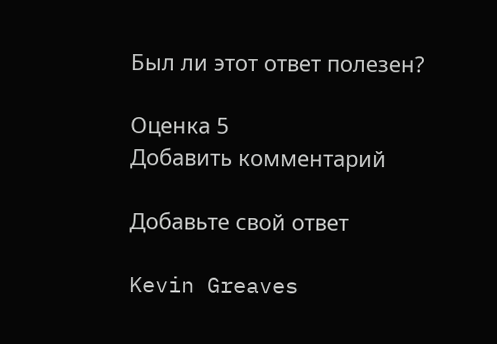Был ли этот ответ полезен?

Оценка 5
Добавить комментарий

Добавьте свой ответ

Kevin Greaves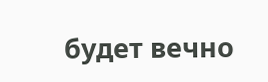будет вечно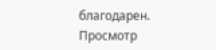благодарен.
Просмотр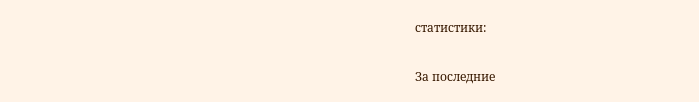статистики:

За последние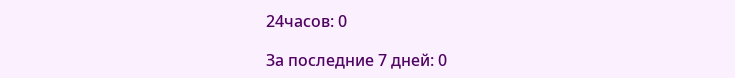24часов: 0

За последние 7 дней: 0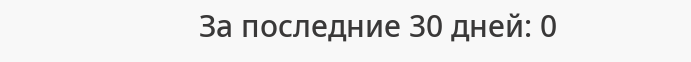За последние 30 дней: 0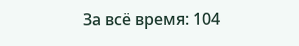За всё время: 104